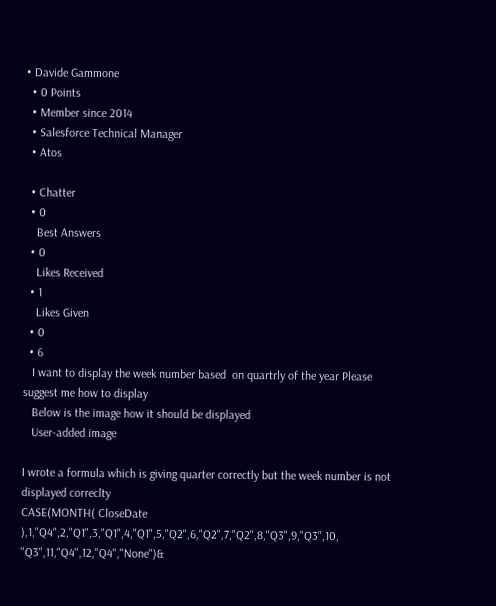• Davide Gammone
  • 0 Points
  • Member since 2014
  • Salesforce Technical Manager
  • Atos

  • Chatter
  • 0
    Best Answers
  • 0
    Likes Received
  • 1
    Likes Given
  • 0
  • 6
   I want to display the week number based  on quartrly of the year Please suggest me how to display
   Below is the image how it should be displayed
   User-added image

I wrote a formula which is giving quarter correctly but the week number is not displayed correclty
CASE(MONTH( CloseDate ),1,"Q4",2,"Q1",3,"Q1",4,"Q1",5,"Q2",6,"Q2",7,"Q2",8,"Q3",9,"Q3",10, "Q3",11,"Q4",12,"Q4","None")&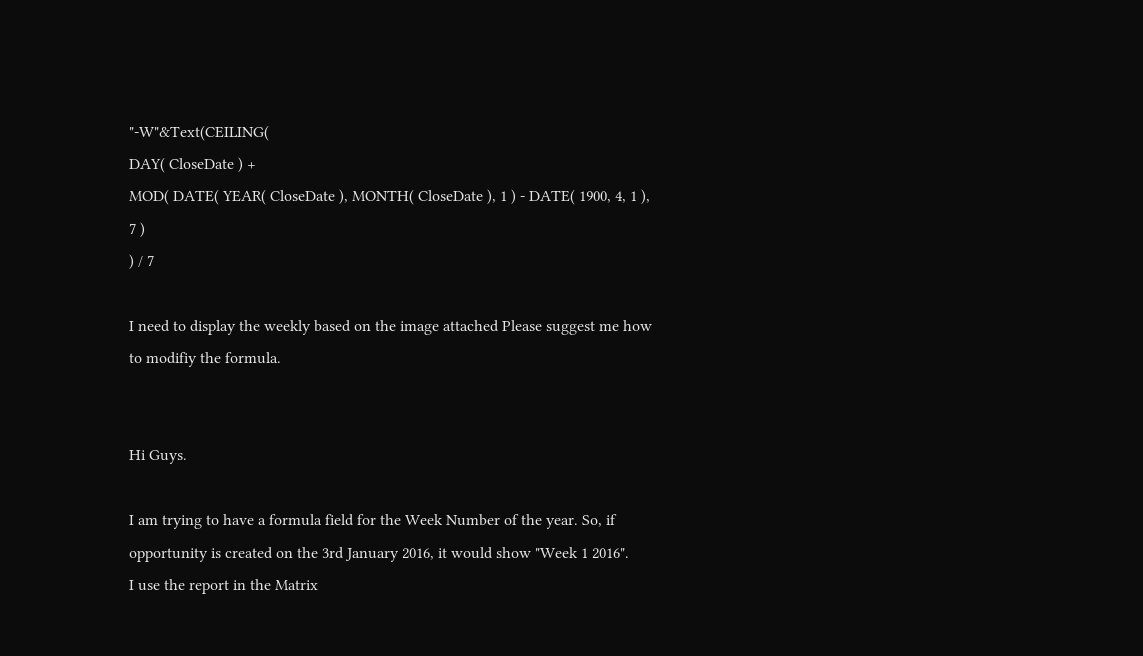"-W"&Text(CEILING(
DAY( CloseDate ) +
MOD( DATE( YEAR( CloseDate ), MONTH( CloseDate ), 1 ) - DATE( 1900, 4, 1 ), 7 )
) / 7

I need to display the weekly based on the image attached Please suggest me how to modifiy the formula.


Hi Guys.

I am trying to have a formula field for the Week Number of the year. So, if opportunity is created on the 3rd January 2016, it would show "Week 1 2016".
I use the report in the Matrix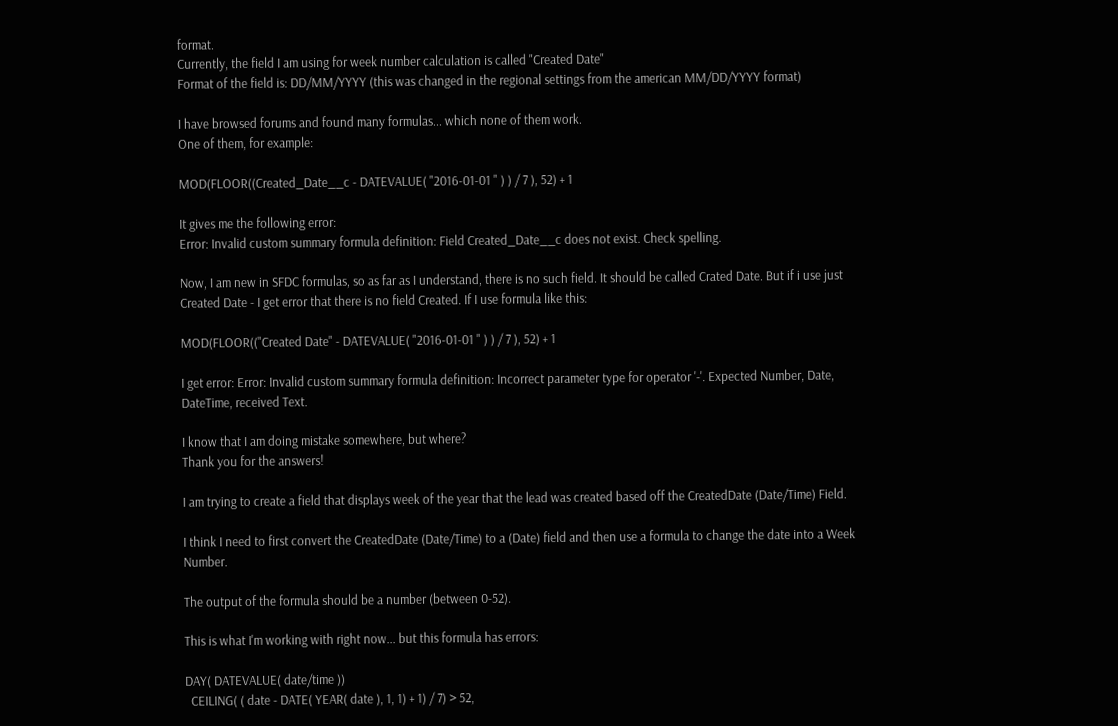format.
Currently, the field I am using for week number calculation is called "Created Date"
Format of the field is: DD/MM/YYYY (this was changed in the regional settings from the american MM/DD/YYYY format)

I have browsed forums and found many formulas... which none of them work.
One of them, for example:

MOD(FLOOR((Created_Date__c - DATEVALUE( "2016-01-01 " ) ) / 7 ), 52) + 1

It gives me the following error:
Error: Invalid custom summary formula definition: Field Created_Date__c does not exist. Check spelling.

Now, I am new in SFDC formulas, so as far as I understand, there is no such field. It should be called Crated Date. But if i use just Created Date - I get error that there is no field Created. If I use formula like this:

MOD(FLOOR(("Created Date" - DATEVALUE( "2016-01-01 " ) ) / 7 ), 52) + 1

I get error: Error: Invalid custom summary formula definition: Incorrect parameter type for operator '-'. Expected Number, Date, DateTime, received Text.

I know that I am doing mistake somewhere, but where?
Thank you for the answers!

I am trying to create a field that displays week of the year that the lead was created based off the CreatedDate (Date/Time) Field.

I think I need to first convert the CreatedDate (Date/Time) to a (Date) field and then use a formula to change the date into a Week Number.

The output of the formula should be a number (between 0-52).

This is what I'm working with right now... but this formula has errors:

DAY( DATEVALUE( date/time ))
  CEILING( ( date - DATE( YEAR( date ), 1, 1) + 1) / 7) > 52,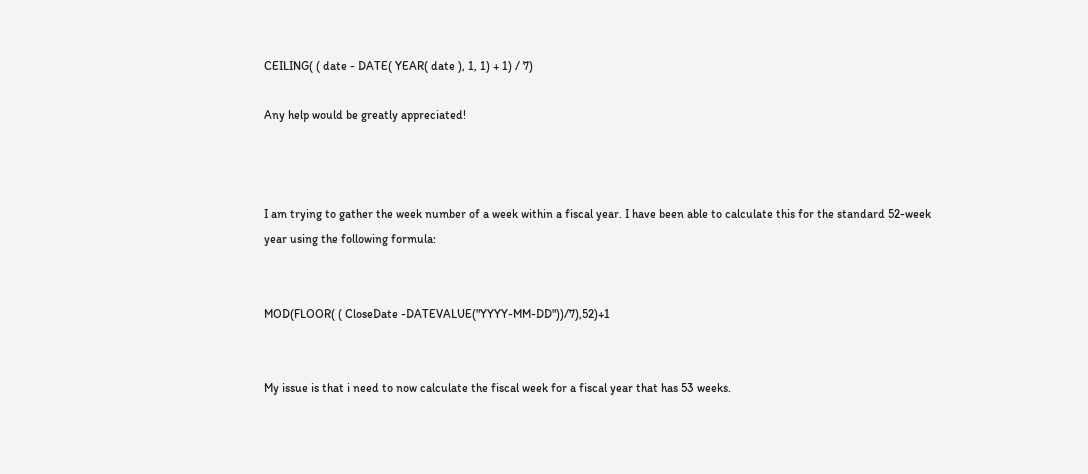CEILING( ( date - DATE( YEAR( date ), 1, 1) + 1) / 7)

Any help would be greatly appreciated!



I am trying to gather the week number of a week within a fiscal year. I have been able to calculate this for the standard 52-week year using the following formula:


MOD(FLOOR( ( CloseDate -DATEVALUE("YYYY-MM-DD"))/7),52)+1


My issue is that i need to now calculate the fiscal week for a fiscal year that has 53 weeks.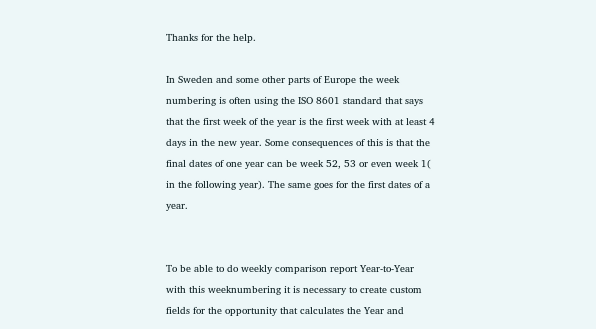Thanks for the help.

In Sweden and some other parts of Europe the week numbering is often using the ISO 8601 standard that says that the first week of the year is the first week with at least 4 days in the new year. Some consequences of this is that the final dates of one year can be week 52, 53 or even week 1( in the following year). The same goes for the first dates of a year.


To be able to do weekly comparison report Year-to-Year with this weeknumbering it is necessary to create custom fields for the opportunity that calculates the Year and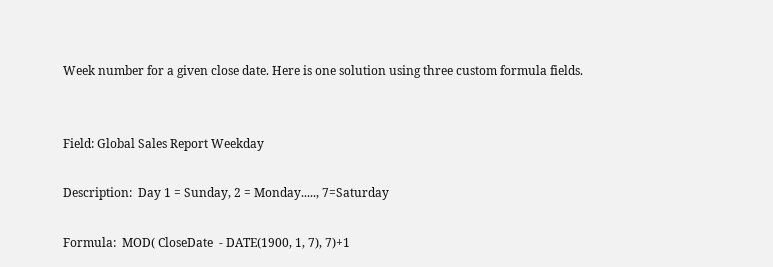Week number for a given close date. Here is one solution using three custom formula fields.


Field: Global Sales Report Weekday

Description:  Day 1 = Sunday, 2 = Monday....., 7=Saturday

Formula:  MOD( CloseDate  - DATE(1900, 1, 7), 7)+1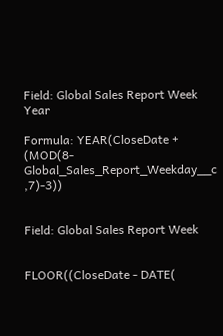Field: Global Sales Report Week Year

Formula: YEAR(CloseDate + (MOD(8- Global_Sales_Report_Weekday__c ,7)-3))


Field: Global Sales Report Week


FLOOR((CloseDate - DATE(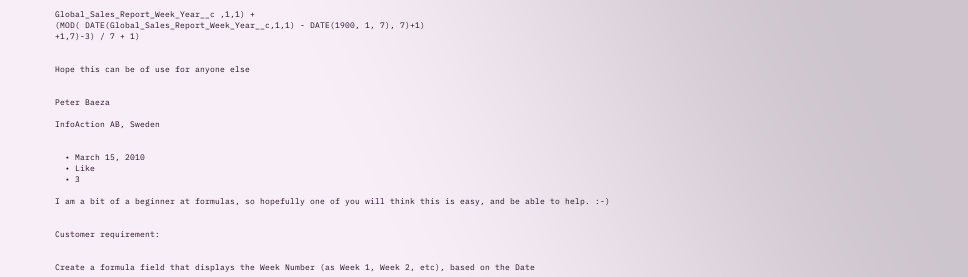Global_Sales_Report_Week_Year__c ,1,1) +
(MOD( DATE(Global_Sales_Report_Week_Year__c,1,1) - DATE(1900, 1, 7), 7)+1)
+1,7)-3) / 7 + 1)


Hope this can be of use for anyone else


Peter Baeza

InfoAction AB, Sweden


  • March 15, 2010
  • Like
  • 3

I am a bit of a beginner at formulas, so hopefully one of you will think this is easy, and be able to help. :-)


Customer requirement:


Create a formula field that displays the Week Number (as Week 1, Week 2, etc), based on the Date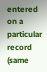entered on a particular record (same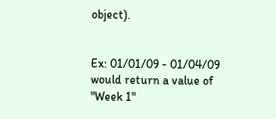object).


Ex: 01/01/09 - 01/04/09 would return a value of "Week 1"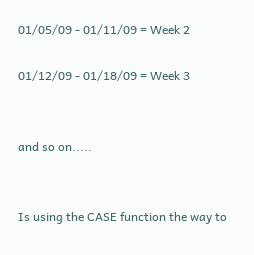01/05/09 - 01/11/09 = Week 2

01/12/09 - 01/18/09 = Week 3


and so on.....


Is using the CASE function the way to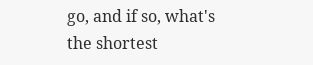go, and if so, what's the shortest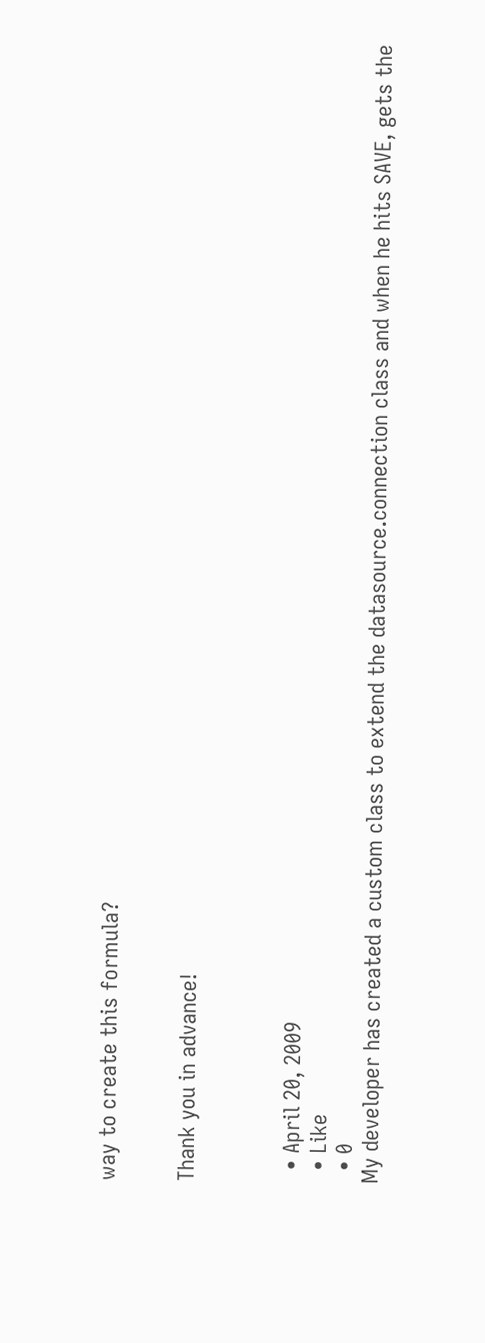way to create this formula?


Thank you in advance!



  • April 20, 2009
  • Like
  • 0
My developer has created a custom class to extend the datasource.connection class and when he hits SAVE, gets the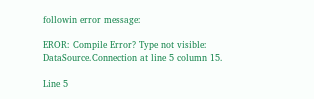followin error message:

EROR: Compile Error? Type not visible: DataSource.Connection at line 5 column 15.

Line 5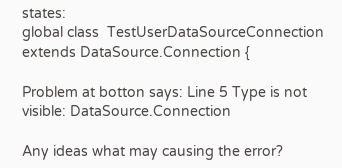states:
global class  TestUserDataSourceConnection extends DataSource.Connection {

Problem at botton says: Line 5 Type is not visible: DataSource.Connection

Any ideas what may causing the error?